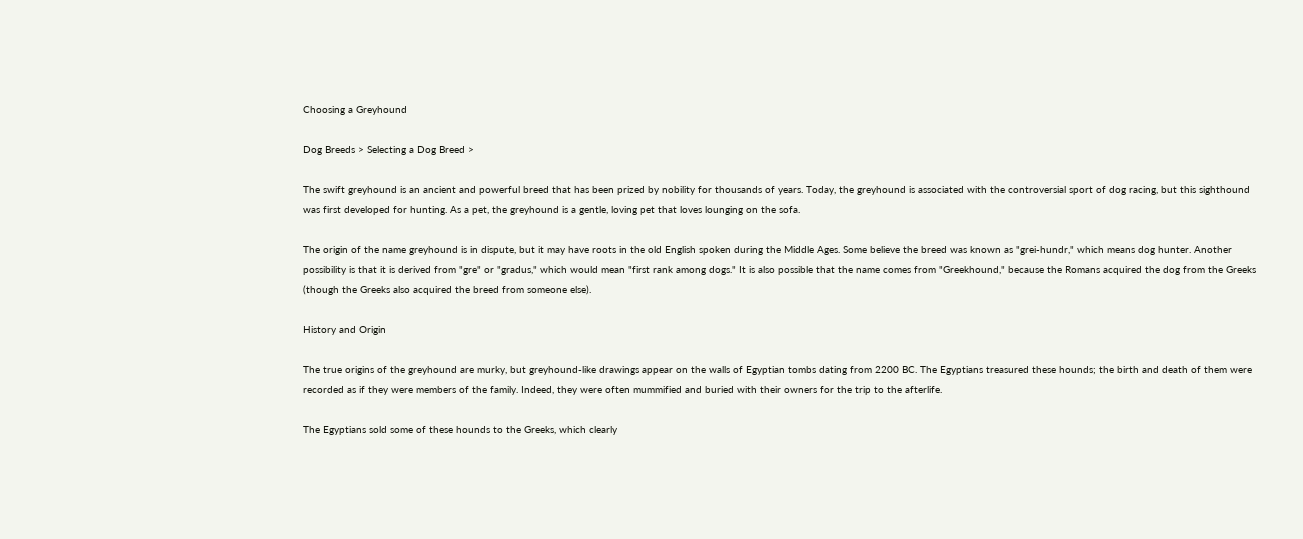Choosing a Greyhound

Dog Breeds > Selecting a Dog Breed >

The swift greyhound is an ancient and powerful breed that has been prized by nobility for thousands of years. Today, the greyhound is associated with the controversial sport of dog racing, but this sighthound was first developed for hunting. As a pet, the greyhound is a gentle, loving pet that loves lounging on the sofa.

The origin of the name greyhound is in dispute, but it may have roots in the old English spoken during the Middle Ages. Some believe the breed was known as "grei-hundr," which means dog hunter. Another possibility is that it is derived from "gre" or "gradus," which would mean "first rank among dogs." It is also possible that the name comes from "Greekhound," because the Romans acquired the dog from the Greeks (though the Greeks also acquired the breed from someone else).

History and Origin

The true origins of the greyhound are murky, but greyhound-like drawings appear on the walls of Egyptian tombs dating from 2200 BC. The Egyptians treasured these hounds; the birth and death of them were recorded as if they were members of the family. Indeed, they were often mummified and buried with their owners for the trip to the afterlife.

The Egyptians sold some of these hounds to the Greeks, which clearly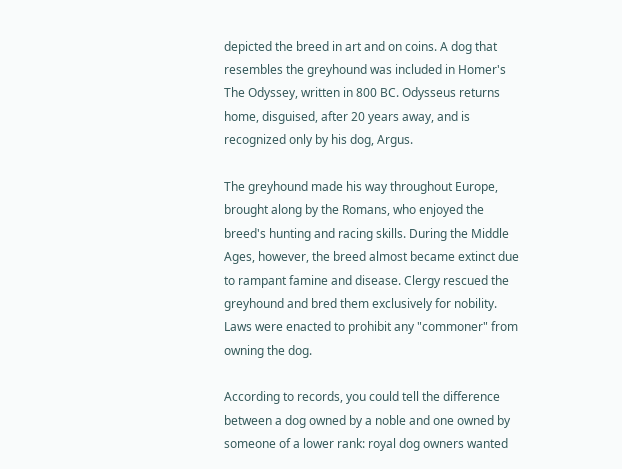depicted the breed in art and on coins. A dog that resembles the greyhound was included in Homer's The Odyssey, written in 800 BC. Odysseus returns home, disguised, after 20 years away, and is recognized only by his dog, Argus.

The greyhound made his way throughout Europe, brought along by the Romans, who enjoyed the breed's hunting and racing skills. During the Middle Ages, however, the breed almost became extinct due to rampant famine and disease. Clergy rescued the greyhound and bred them exclusively for nobility. Laws were enacted to prohibit any "commoner" from owning the dog.

According to records, you could tell the difference between a dog owned by a noble and one owned by someone of a lower rank: royal dog owners wanted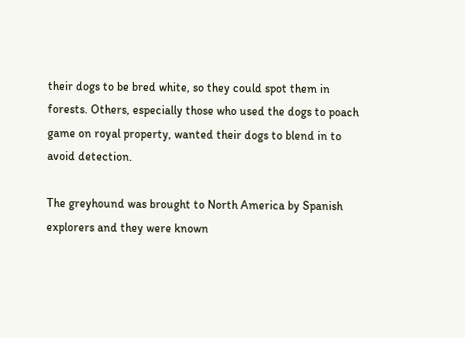their dogs to be bred white, so they could spot them in forests. Others, especially those who used the dogs to poach game on royal property, wanted their dogs to blend in to avoid detection.

The greyhound was brought to North America by Spanish explorers and they were known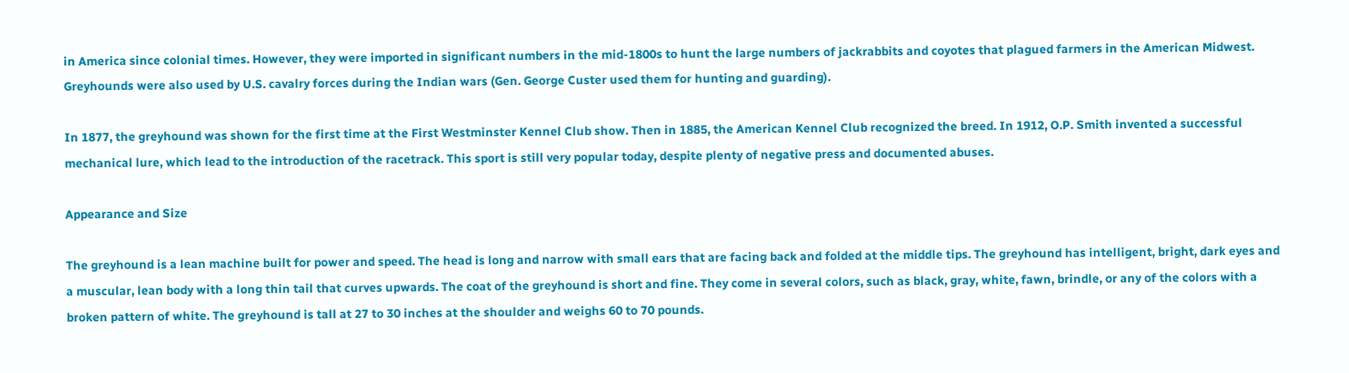in America since colonial times. However, they were imported in significant numbers in the mid-1800s to hunt the large numbers of jackrabbits and coyotes that plagued farmers in the American Midwest. Greyhounds were also used by U.S. cavalry forces during the Indian wars (Gen. George Custer used them for hunting and guarding).

In 1877, the greyhound was shown for the first time at the First Westminster Kennel Club show. Then in 1885, the American Kennel Club recognized the breed. In 1912, O.P. Smith invented a successful mechanical lure, which lead to the introduction of the racetrack. This sport is still very popular today, despite plenty of negative press and documented abuses.

Appearance and Size

The greyhound is a lean machine built for power and speed. The head is long and narrow with small ears that are facing back and folded at the middle tips. The greyhound has intelligent, bright, dark eyes and a muscular, lean body with a long thin tail that curves upwards. The coat of the greyhound is short and fine. They come in several colors, such as black, gray, white, fawn, brindle, or any of the colors with a broken pattern of white. The greyhound is tall at 27 to 30 inches at the shoulder and weighs 60 to 70 pounds.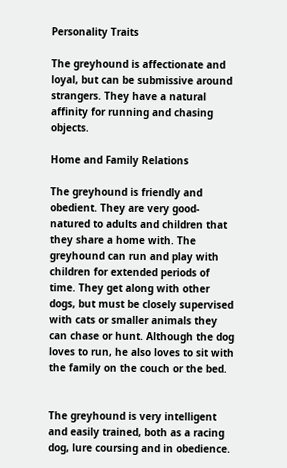Personality Traits

The greyhound is affectionate and loyal, but can be submissive around strangers. They have a natural affinity for running and chasing objects.

Home and Family Relations

The greyhound is friendly and obedient. They are very good-natured to adults and children that they share a home with. The greyhound can run and play with children for extended periods of time. They get along with other dogs, but must be closely supervised with cats or smaller animals they can chase or hunt. Although the dog loves to run, he also loves to sit with the family on the couch or the bed.


The greyhound is very intelligent and easily trained, both as a racing dog, lure coursing and in obedience.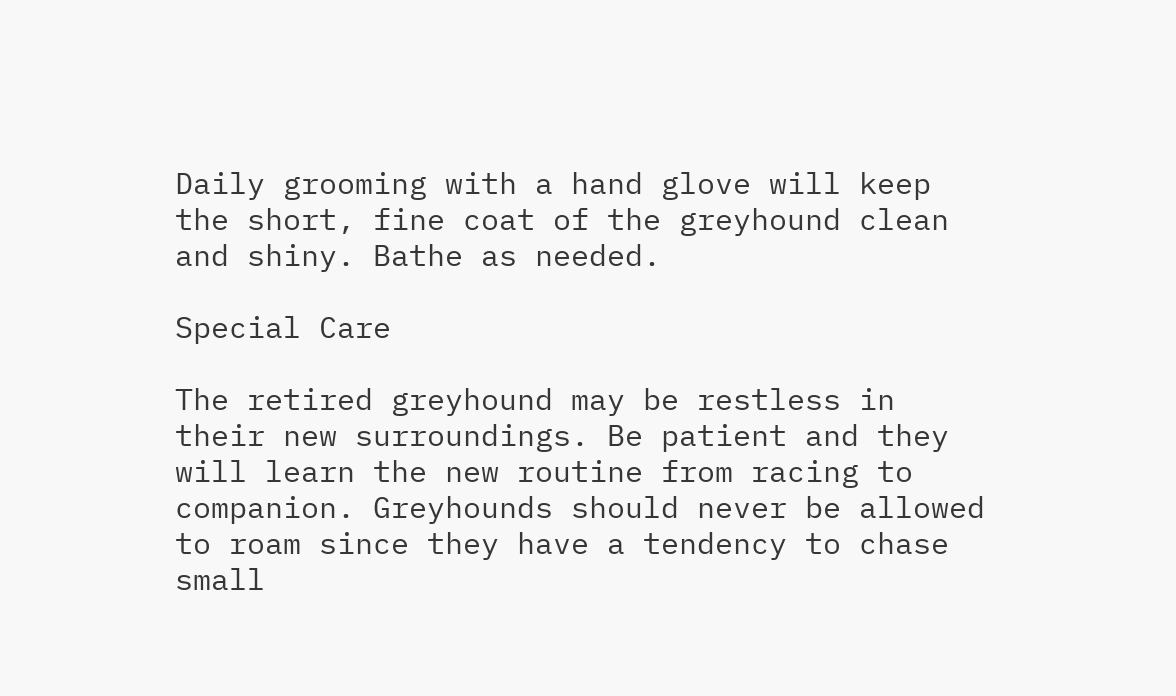Daily grooming with a hand glove will keep the short, fine coat of the greyhound clean and shiny. Bathe as needed.

Special Care

The retired greyhound may be restless in their new surroundings. Be patient and they will learn the new routine from racing to companion. Greyhounds should never be allowed to roam since they have a tendency to chase small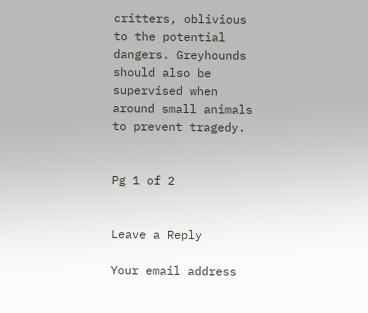critters, oblivious to the potential dangers. Greyhounds should also be supervised when around small animals to prevent tragedy.


Pg 1 of 2


Leave a Reply

Your email address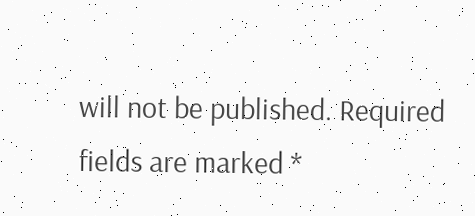will not be published. Required fields are marked *